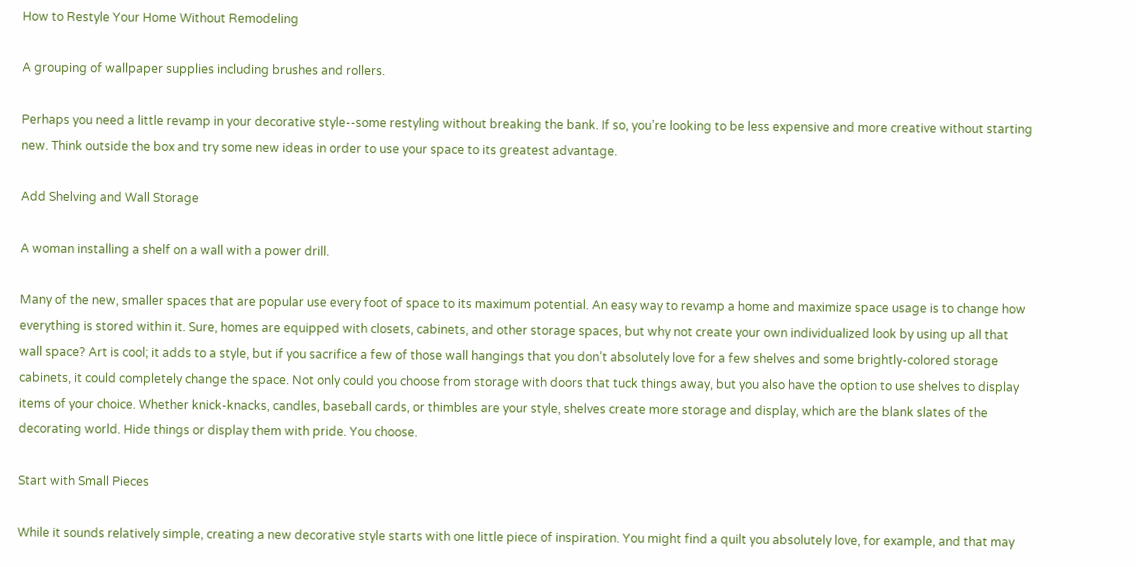How to Restyle Your Home Without Remodeling

A grouping of wallpaper supplies including brushes and rollers.

Perhaps you need a little revamp in your decorative style--some restyling without breaking the bank. If so, you’re looking to be less expensive and more creative without starting new. Think outside the box and try some new ideas in order to use your space to its greatest advantage.

Add Shelving and Wall Storage

A woman installing a shelf on a wall with a power drill.

Many of the new, smaller spaces that are popular use every foot of space to its maximum potential. An easy way to revamp a home and maximize space usage is to change how everything is stored within it. Sure, homes are equipped with closets, cabinets, and other storage spaces, but why not create your own individualized look by using up all that wall space? Art is cool; it adds to a style, but if you sacrifice a few of those wall hangings that you don’t absolutely love for a few shelves and some brightly-colored storage cabinets, it could completely change the space. Not only could you choose from storage with doors that tuck things away, but you also have the option to use shelves to display items of your choice. Whether knick-knacks, candles, baseball cards, or thimbles are your style, shelves create more storage and display, which are the blank slates of the decorating world. Hide things or display them with pride. You choose.

Start with Small Pieces

While it sounds relatively simple, creating a new decorative style starts with one little piece of inspiration. You might find a quilt you absolutely love, for example, and that may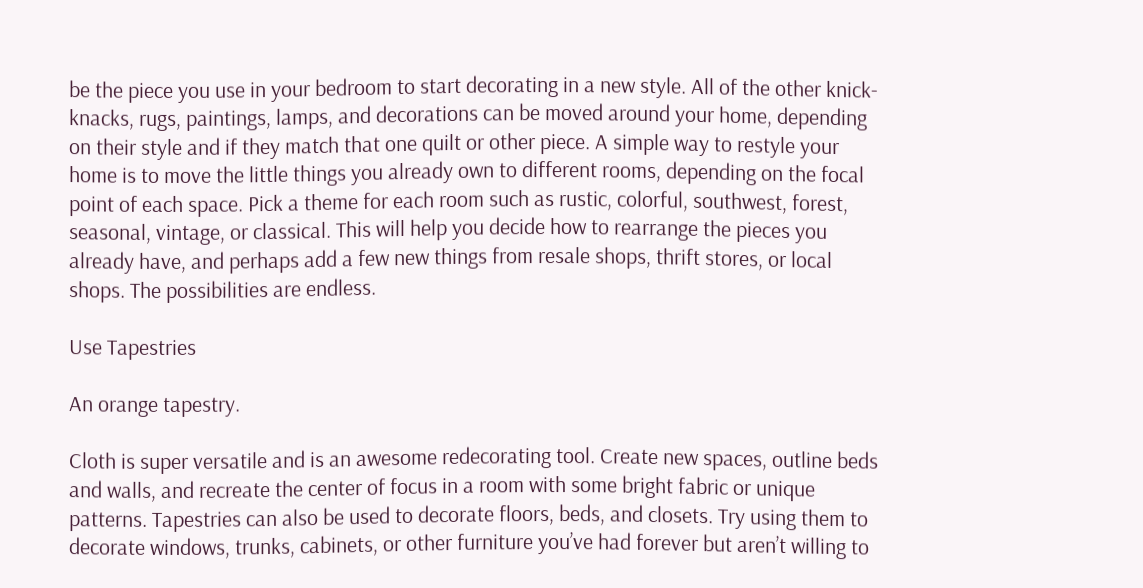be the piece you use in your bedroom to start decorating in a new style. All of the other knick-knacks, rugs, paintings, lamps, and decorations can be moved around your home, depending on their style and if they match that one quilt or other piece. A simple way to restyle your home is to move the little things you already own to different rooms, depending on the focal point of each space. Pick a theme for each room such as rustic, colorful, southwest, forest, seasonal, vintage, or classical. This will help you decide how to rearrange the pieces you already have, and perhaps add a few new things from resale shops, thrift stores, or local shops. The possibilities are endless.

Use Tapestries

An orange tapestry.

Cloth is super versatile and is an awesome redecorating tool. Create new spaces, outline beds and walls, and recreate the center of focus in a room with some bright fabric or unique patterns. Tapestries can also be used to decorate floors, beds, and closets. Try using them to decorate windows, trunks, cabinets, or other furniture you’ve had forever but aren’t willing to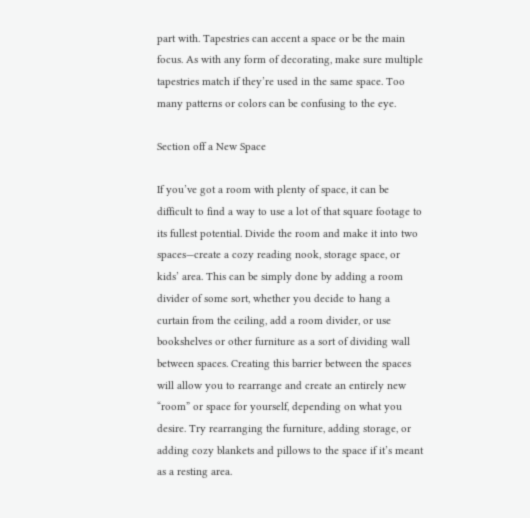part with. Tapestries can accent a space or be the main focus. As with any form of decorating, make sure multiple tapestries match if they’re used in the same space. Too many patterns or colors can be confusing to the eye.

Section off a New Space

If you’ve got a room with plenty of space, it can be difficult to find a way to use a lot of that square footage to its fullest potential. Divide the room and make it into two spaces—create a cozy reading nook, storage space, or kids’ area. This can be simply done by adding a room divider of some sort, whether you decide to hang a curtain from the ceiling, add a room divider, or use bookshelves or other furniture as a sort of dividing wall between spaces. Creating this barrier between the spaces will allow you to rearrange and create an entirely new “room” or space for yourself, depending on what you desire. Try rearranging the furniture, adding storage, or adding cozy blankets and pillows to the space if it’s meant as a resting area.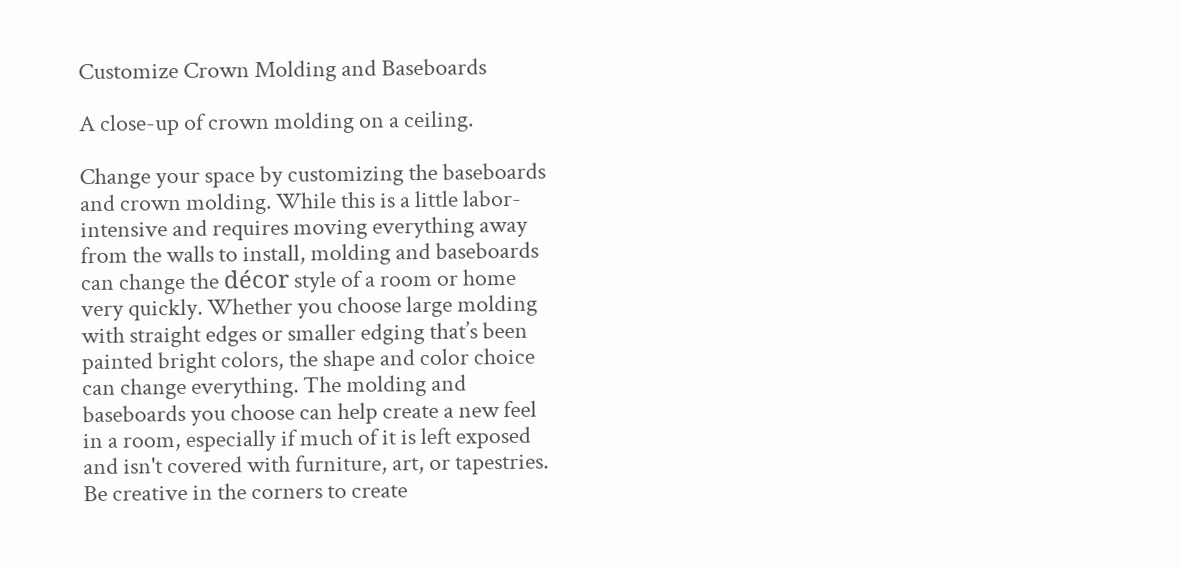Customize Crown Molding and Baseboards

A close-up of crown molding on a ceiling.

Change your space by customizing the baseboards and crown molding. While this is a little labor-intensive and requires moving everything away from the walls to install, molding and baseboards can change the décor style of a room or home very quickly. Whether you choose large molding with straight edges or smaller edging that’s been painted bright colors, the shape and color choice can change everything. The molding and baseboards you choose can help create a new feel in a room, especially if much of it is left exposed and isn't covered with furniture, art, or tapestries. Be creative in the corners to create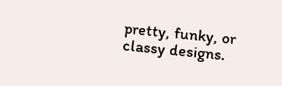pretty, funky, or classy designs.